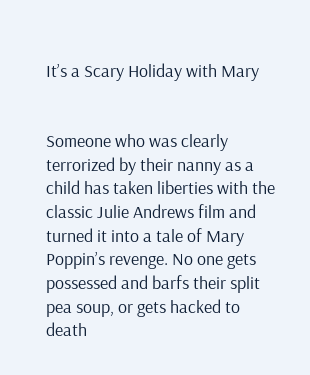It’s a Scary Holiday with Mary


Someone who was clearly terrorized by their nanny as a child has taken liberties with the classic Julie Andrews film and turned it into a tale of Mary Poppin’s revenge. No one gets possessed and barfs their split pea soup, or gets hacked to death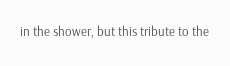in the shower, but this tribute to the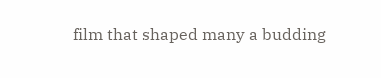film that shaped many a budding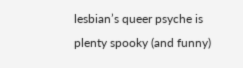lesbian’s queer psyche is plenty spooky (and funny)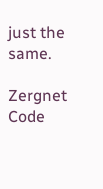just the same.

Zergnet Code